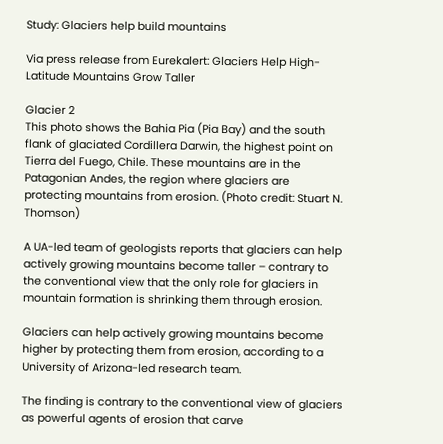Study: Glaciers help build mountains

Via press release from Eurekalert: Glaciers Help High-Latitude Mountains Grow Taller

Glacier 2
This photo shows the Bahia Pia (Pia Bay) and the south flank of glaciated Cordillera Darwin, the highest point on Tierra del Fuego, Chile. These mountains are in the Patagonian Andes, the region where glaciers are protecting mountains from erosion. (Photo credit: Stuart N. Thomson)

A UA-led team of geologists reports that glaciers can help actively growing mountains become taller – contrary to the conventional view that the only role for glaciers in mountain formation is shrinking them through erosion.

Glaciers can help actively growing mountains become higher by protecting them from erosion, according to a University of Arizona-led research team.

The finding is contrary to the conventional view of glaciers as powerful agents of erosion that carve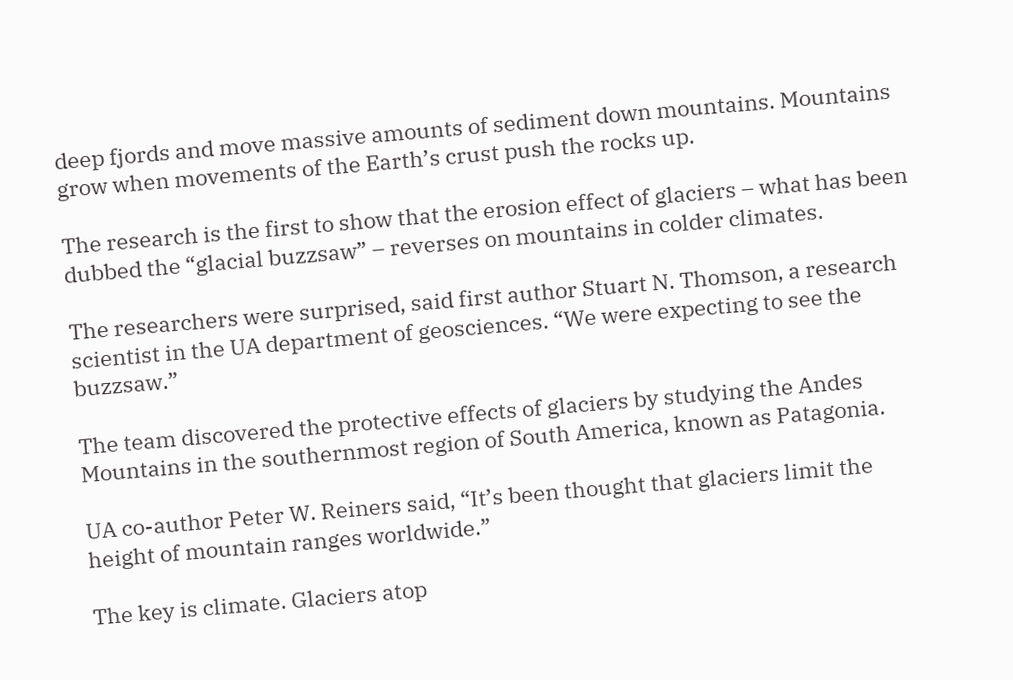deep fjords and move massive amounts of sediment down mountains. Mountains grow when movements of the Earth’s crust push the rocks up.

The research is the first to show that the erosion effect of glaciers – what has been dubbed the “glacial buzzsaw” – reverses on mountains in colder climates.

The researchers were surprised, said first author Stuart N. Thomson, a research scientist in the UA department of geosciences. “We were expecting to see the buzzsaw.”

The team discovered the protective effects of glaciers by studying the Andes Mountains in the southernmost region of South America, known as Patagonia.

UA co-author Peter W. Reiners said, “It’s been thought that glaciers limit the height of mountain ranges worldwide.”

The key is climate. Glaciers atop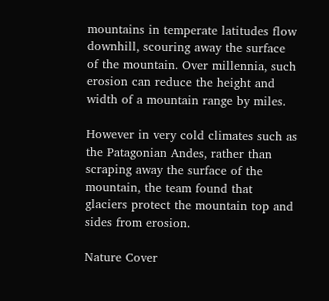mountains in temperate latitudes flow downhill, scouring away the surface of the mountain. Over millennia, such erosion can reduce the height and width of a mountain range by miles.

However in very cold climates such as the Patagonian Andes, rather than scraping away the surface of the mountain, the team found that glaciers protect the mountain top and sides from erosion.

Nature Cover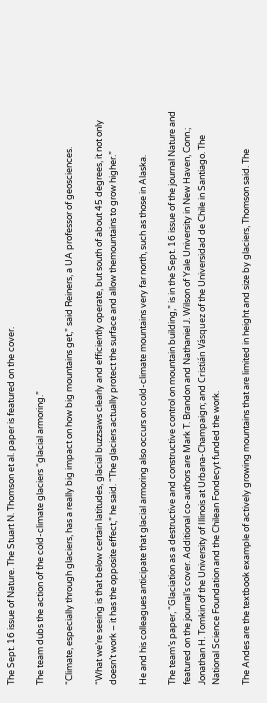The Sept. 16 issue of Nature. The Stuart N. Thomson et al. paper is featured on the cover.

The team dubs the action of the cold-climate glaciers “glacial armoring.”

“Climate, especially through glaciers, has a really big impact on how big mountains get,” said Reiners, a UA professor of geosciences.

“What we’re seeing is that below certain latitudes, glacial buzzsaws clearly and efficiently operate, but south of about 45 degrees, it not only doesn’t work – it has the opposite effect,” he said. “The glaciers actually protect the surface and allow themountains to grow higher.”

He and his colleagues anticipate that glacial armoring also occurs on cold-climate mountains very far north, such as those in Alaska.

The team’s paper, “Glaciation as a destructive and constructive control on mountain building,” is in the Sept. 16 issue of the journal Nature and featured on the journal’s cover. Additional co-authors are Mark T. Brandon and Nathaniel J. Wilson of Yale University in New Haven, Conn.; Jonathan H. Tomkin of the University of Illinois at Urbana-Champaign; and Cristián Vásquez of the Universidad de Chile in Santiago. The National Science Foundation and the Chilean Fondecyt funded the work.

The Andes are the textbook example of actively growing mountains that are limited in height and size by glaciers, Thomson said. The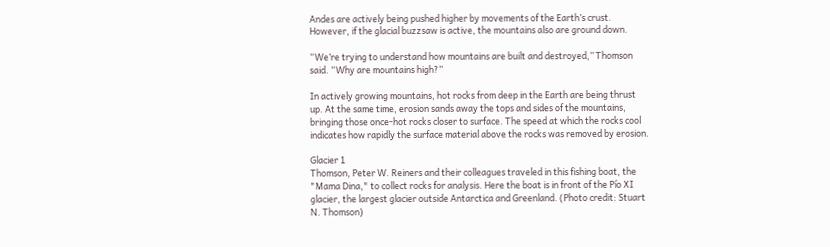Andes are actively being pushed higher by movements of the Earth’s crust. However, if the glacial buzzsaw is active, the mountains also are ground down.

“We’re trying to understand how mountains are built and destroyed,” Thomson said. “Why are mountains high?”

In actively growing mountains, hot rocks from deep in the Earth are being thrust up. At the same time, erosion sands away the tops and sides of the mountains, bringing those once-hot rocks closer to surface. The speed at which the rocks cool indicates how rapidly the surface material above the rocks was removed by erosion.

Glacier 1
Thomson, Peter W. Reiners and their colleagues traveled in this fishing boat, the "Mama Dina," to collect rocks for analysis. Here the boat is in front of the Pío XI glacier, the largest glacier outside Antarctica and Greenland. (Photo credit: Stuart N. Thomson)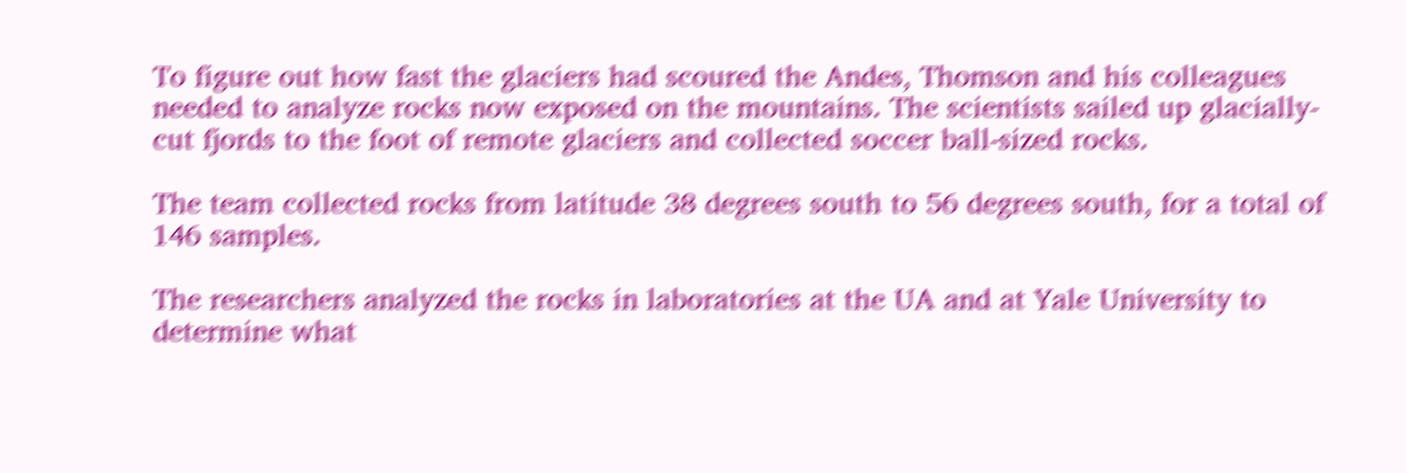To figure out how fast the glaciers had scoured the Andes, Thomson and his colleagues needed to analyze rocks now exposed on the mountains. The scientists sailed up glacially-cut fjords to the foot of remote glaciers and collected soccer ball-sized rocks.

The team collected rocks from latitude 38 degrees south to 56 degrees south, for a total of 146 samples.

The researchers analyzed the rocks in laboratories at the UA and at Yale University to determine what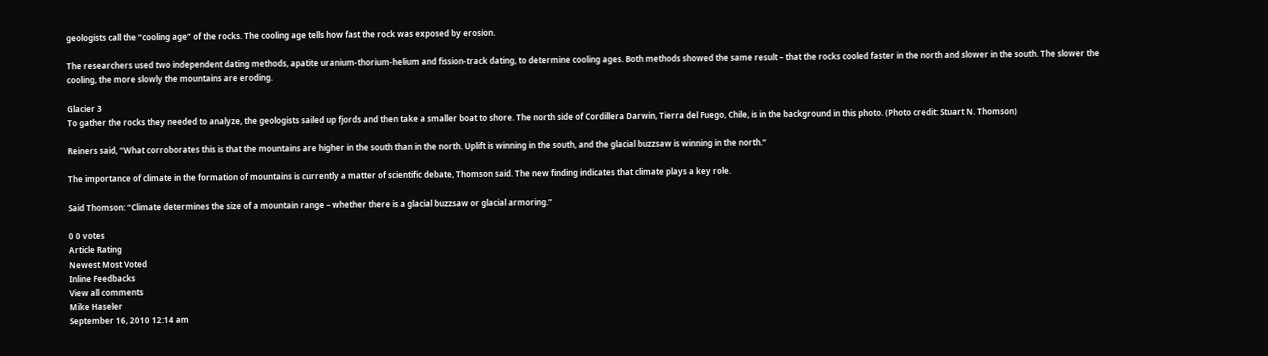geologists call the “cooling age” of the rocks. The cooling age tells how fast the rock was exposed by erosion.

The researchers used two independent dating methods, apatite uranium-thorium-helium and fission-track dating, to determine cooling ages. Both methods showed the same result – that the rocks cooled faster in the north and slower in the south. The slower the cooling, the more slowly the mountains are eroding.

Glacier 3
To gather the rocks they needed to analyze, the geologists sailed up fjords and then take a smaller boat to shore. The north side of Cordillera Darwin, Tierra del Fuego, Chile, is in the background in this photo. (Photo credit: Stuart N. Thomson)

Reiners said, “What corroborates this is that the mountains are higher in the south than in the north. Uplift is winning in the south, and the glacial buzzsaw is winning in the north.”

The importance of climate in the formation of mountains is currently a matter of scientific debate, Thomson said. The new finding indicates that climate plays a key role.

Said Thomson: “Climate determines the size of a mountain range – whether there is a glacial buzzsaw or glacial armoring.”

0 0 votes
Article Rating
Newest Most Voted
Inline Feedbacks
View all comments
Mike Haseler
September 16, 2010 12:14 am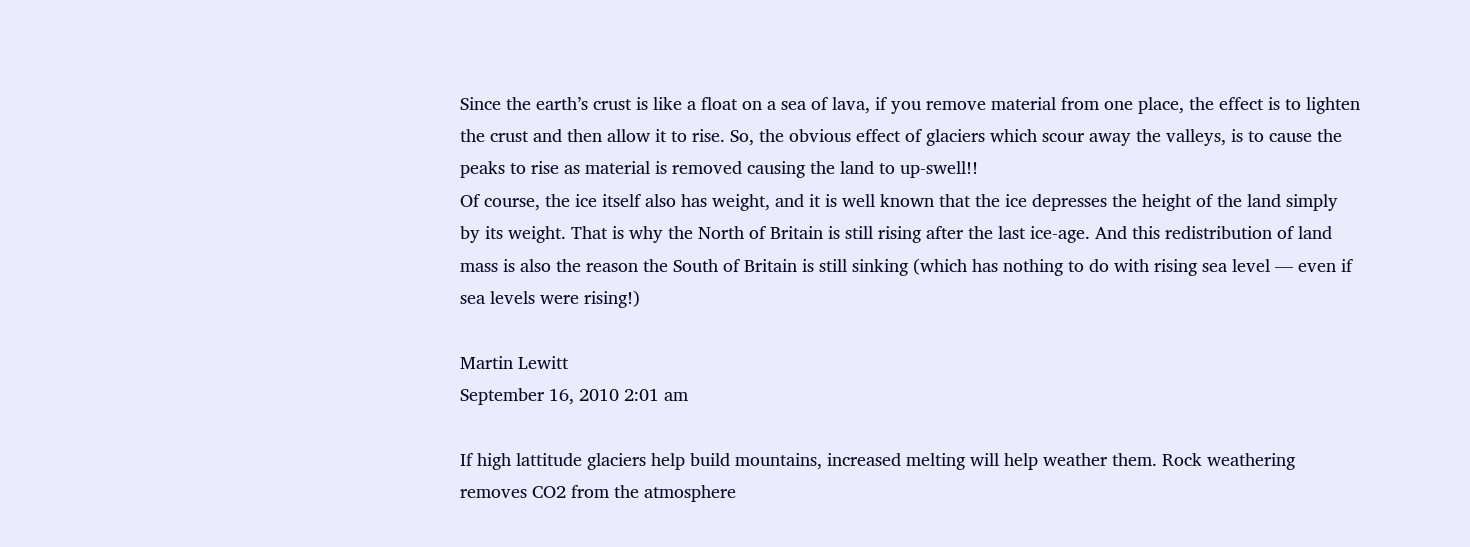Since the earth’s crust is like a float on a sea of lava, if you remove material from one place, the effect is to lighten the crust and then allow it to rise. So, the obvious effect of glaciers which scour away the valleys, is to cause the peaks to rise as material is removed causing the land to up-swell!!
Of course, the ice itself also has weight, and it is well known that the ice depresses the height of the land simply by its weight. That is why the North of Britain is still rising after the last ice-age. And this redistribution of land mass is also the reason the South of Britain is still sinking (which has nothing to do with rising sea level — even if sea levels were rising!)

Martin Lewitt
September 16, 2010 2:01 am

If high lattitude glaciers help build mountains, increased melting will help weather them. Rock weathering removes CO2 from the atmosphere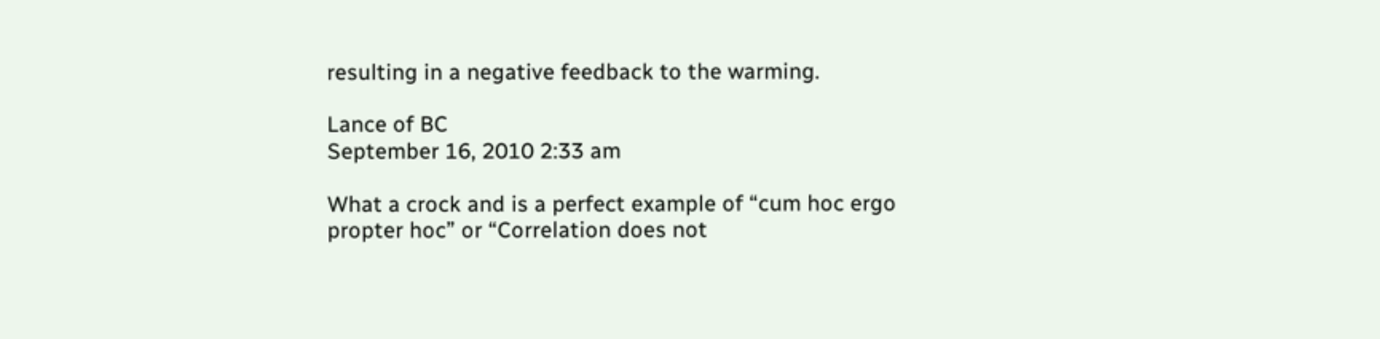resulting in a negative feedback to the warming.

Lance of BC
September 16, 2010 2:33 am

What a crock and is a perfect example of “cum hoc ergo propter hoc” or “Correlation does not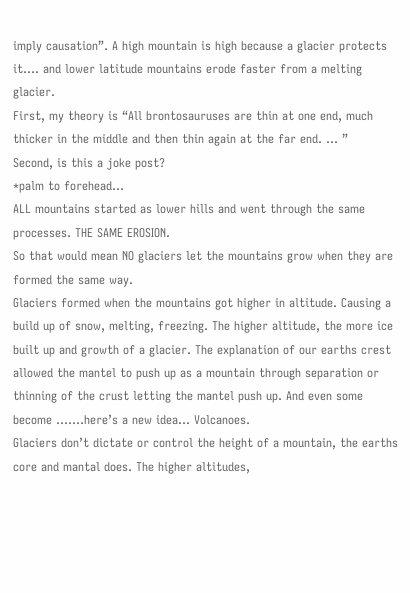imply causation”. A high mountain is high because a glacier protects it…. and lower latitude mountains erode faster from a melting glacier.
First, my theory is “All brontosauruses are thin at one end, much thicker in the middle and then thin again at the far end. … ”
Second, is this a joke post?
*palm to forehead…
ALL mountains started as lower hills and went through the same processes. THE SAME EROSION.
So that would mean NO glaciers let the mountains grow when they are formed the same way.
Glaciers formed when the mountains got higher in altitude. Causing a build up of snow, melting, freezing. The higher altitude, the more ice built up and growth of a glacier. The explanation of our earths crest allowed the mantel to push up as a mountain through separation or thinning of the crust letting the mantel push up. And even some become …….here’s a new idea… Volcanoes.
Glaciers don’t dictate or control the height of a mountain, the earths core and mantal does. The higher altitudes,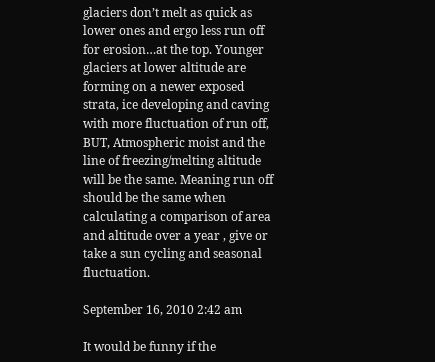glaciers don’t melt as quick as lower ones and ergo less run off for erosion…at the top. Younger glaciers at lower altitude are forming on a newer exposed strata, ice developing and caving with more fluctuation of run off, BUT, Atmospheric moist and the line of freezing/melting altitude will be the same. Meaning run off should be the same when calculating a comparison of area and altitude over a year , give or take a sun cycling and seasonal fluctuation.

September 16, 2010 2:42 am

It would be funny if the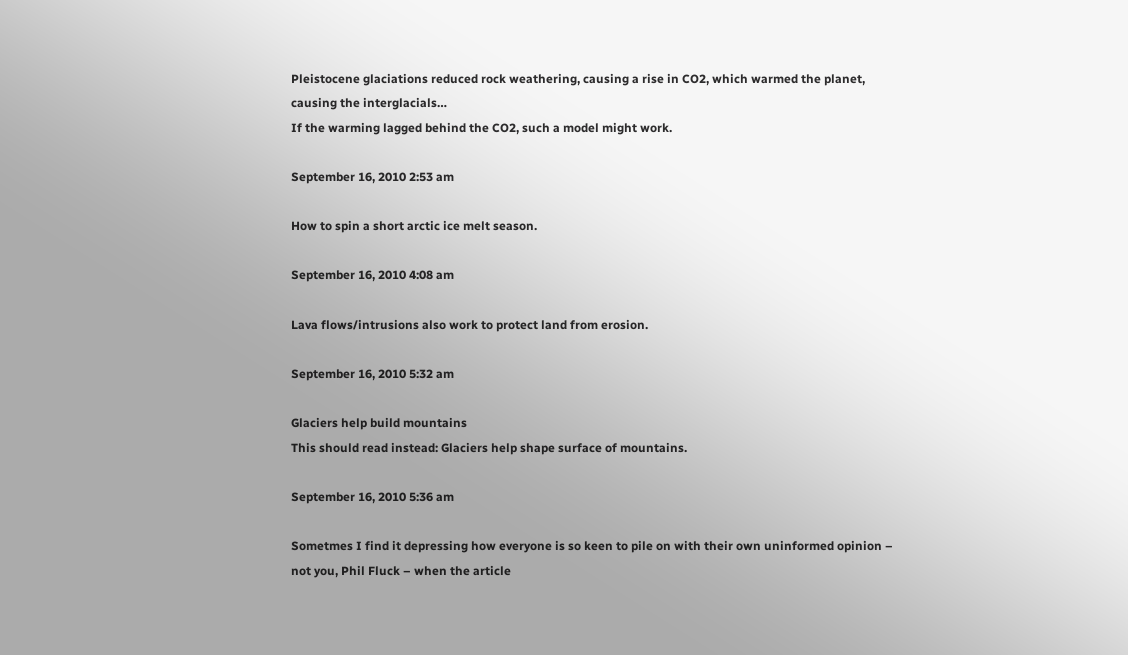Pleistocene glaciations reduced rock weathering, causing a rise in CO2, which warmed the planet, causing the interglacials…
If the warming lagged behind the CO2, such a model might work.

September 16, 2010 2:53 am

How to spin a short arctic ice melt season.

September 16, 2010 4:08 am

Lava flows/intrusions also work to protect land from erosion.

September 16, 2010 5:32 am

Glaciers help build mountains
This should read instead: Glaciers help shape surface of mountains.

September 16, 2010 5:36 am

Sometmes I find it depressing how everyone is so keen to pile on with their own uninformed opinion – not you, Phil Fluck – when the article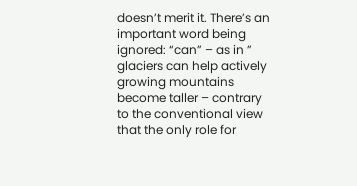doesn’t merit it. There’s an important word being ignored: “can” – as in ” glaciers can help actively growing mountains become taller – contrary to the conventional view that the only role for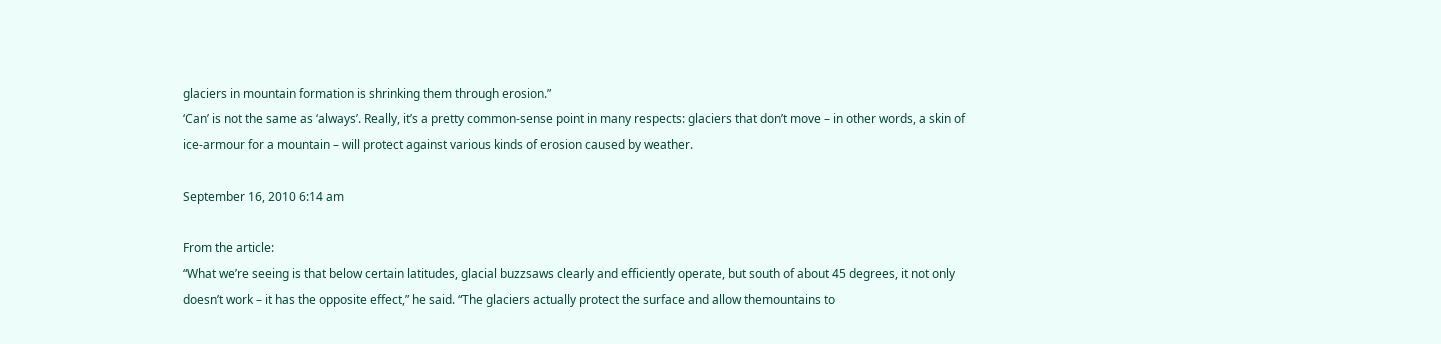glaciers in mountain formation is shrinking them through erosion.”
‘Can’ is not the same as ‘always’. Really, it’s a pretty common-sense point in many respects: glaciers that don’t move – in other words, a skin of ice-armour for a mountain – will protect against various kinds of erosion caused by weather.

September 16, 2010 6:14 am

From the article:
“What we’re seeing is that below certain latitudes, glacial buzzsaws clearly and efficiently operate, but south of about 45 degrees, it not only doesn’t work – it has the opposite effect,” he said. “The glaciers actually protect the surface and allow themountains to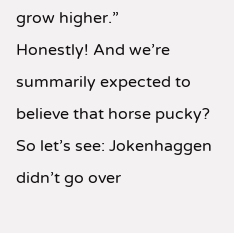grow higher.”
Honestly! And we’re summarily expected to believe that horse pucky?
So let’s see: Jokenhaggen didn’t go over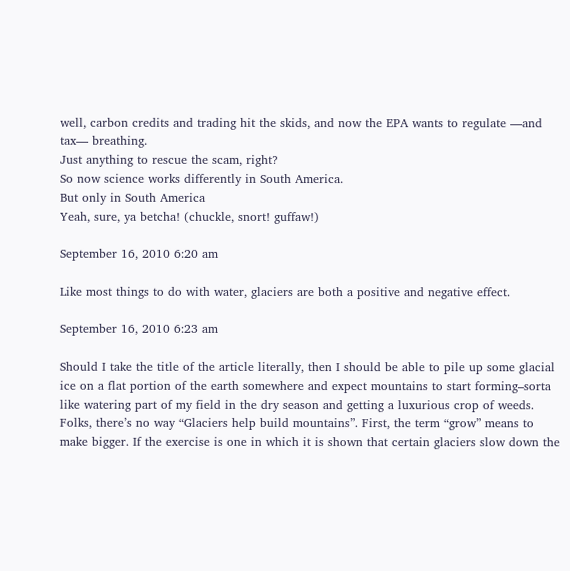well, carbon credits and trading hit the skids, and now the EPA wants to regulate —and tax— breathing.
Just anything to rescue the scam, right?
So now science works differently in South America.
But only in South America
Yeah, sure, ya betcha! (chuckle, snort! guffaw!)

September 16, 2010 6:20 am

Like most things to do with water, glaciers are both a positive and negative effect.

September 16, 2010 6:23 am

Should I take the title of the article literally, then I should be able to pile up some glacial ice on a flat portion of the earth somewhere and expect mountains to start forming–sorta like watering part of my field in the dry season and getting a luxurious crop of weeds.
Folks, there’s no way “Glaciers help build mountains”. First, the term “grow” means to make bigger. If the exercise is one in which it is shown that certain glaciers slow down the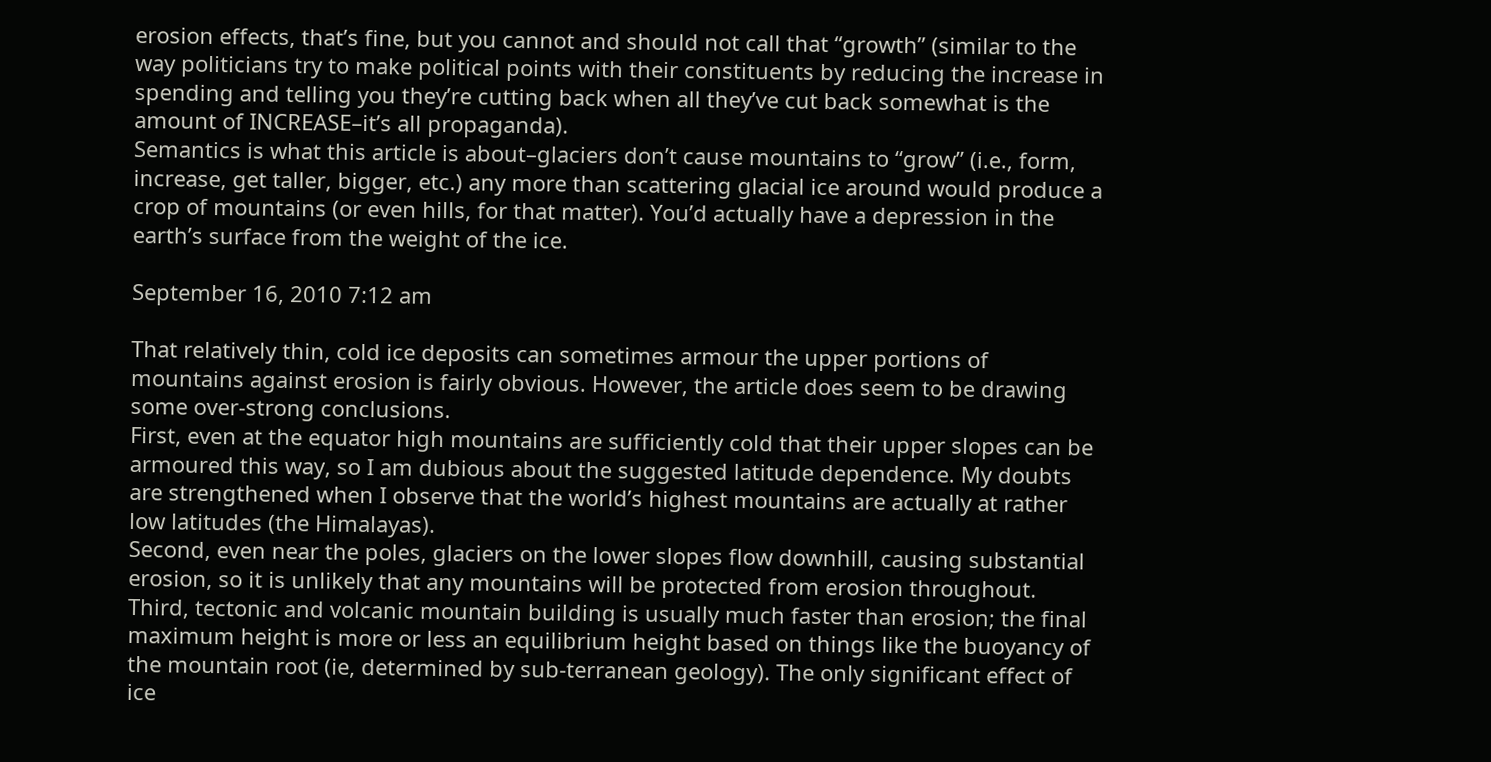erosion effects, that’s fine, but you cannot and should not call that “growth” (similar to the way politicians try to make political points with their constituents by reducing the increase in spending and telling you they’re cutting back when all they’ve cut back somewhat is the amount of INCREASE–it’s all propaganda).
Semantics is what this article is about–glaciers don’t cause mountains to “grow” (i.e., form, increase, get taller, bigger, etc.) any more than scattering glacial ice around would produce a crop of mountains (or even hills, for that matter). You’d actually have a depression in the earth’s surface from the weight of the ice.

September 16, 2010 7:12 am

That relatively thin, cold ice deposits can sometimes armour the upper portions of mountains against erosion is fairly obvious. However, the article does seem to be drawing some over-strong conclusions.
First, even at the equator high mountains are sufficiently cold that their upper slopes can be armoured this way, so I am dubious about the suggested latitude dependence. My doubts are strengthened when I observe that the world’s highest mountains are actually at rather low latitudes (the Himalayas).
Second, even near the poles, glaciers on the lower slopes flow downhill, causing substantial erosion, so it is unlikely that any mountains will be protected from erosion throughout.
Third, tectonic and volcanic mountain building is usually much faster than erosion; the final maximum height is more or less an equilibrium height based on things like the buoyancy of the mountain root (ie, determined by sub-terranean geology). The only significant effect of ice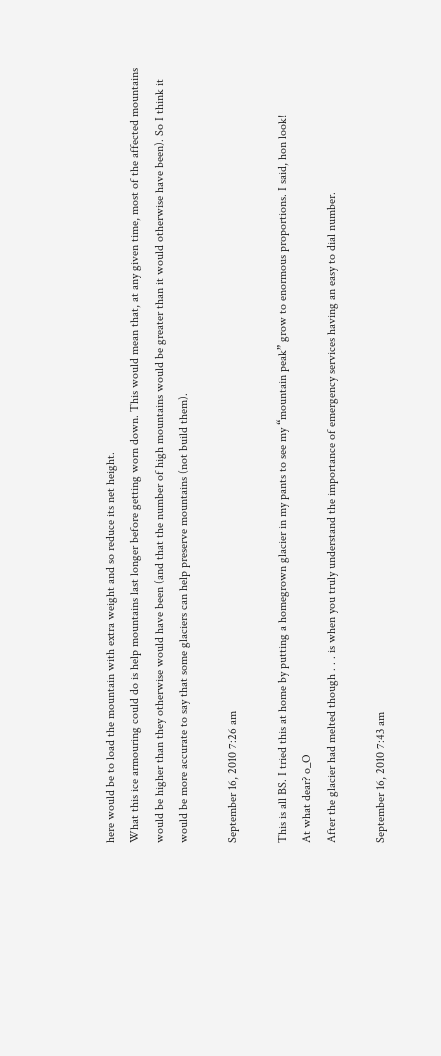here would be to load the mountain with extra weight and so reduce its net height.
What this ice armouring could do is help mountains last longer before getting worn down. This would mean that, at any given time, most of the affected mountains would be higher than they otherwise would have been (and that the number of high mountains would be greater than it would otherwise have been). So I think it would be more accurate to say that some glaciers can help preserve mountains (not build them).

September 16, 2010 7:26 am

This is all BS. I tried this at home by putting a homegrown glacier in my pants to see my “mountain peak” grow to enormous proportions. I said, hon look!
At what dear? o_O
After the glacier had melted though . . . is when you truly understand the importance of emergency services having an easy to dial number.

September 16, 2010 7:43 am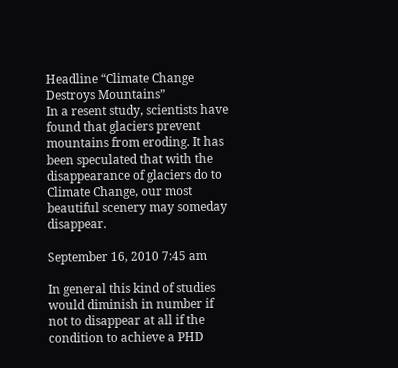Headline “Climate Change Destroys Mountains”
In a resent study, scientists have found that glaciers prevent mountains from eroding. It has been speculated that with the disappearance of glaciers do to Climate Change, our most beautiful scenery may someday disappear.

September 16, 2010 7:45 am

In general this kind of studies would diminish in number if not to disappear at all if the condition to achieve a PHD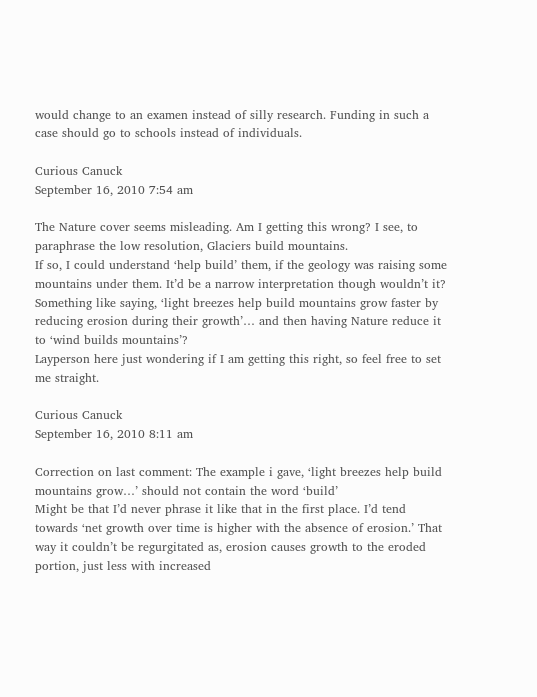would change to an examen instead of silly research. Funding in such a case should go to schools instead of individuals.

Curious Canuck
September 16, 2010 7:54 am

The Nature cover seems misleading. Am I getting this wrong? I see, to paraphrase the low resolution, Glaciers build mountains.
If so, I could understand ‘help build’ them, if the geology was raising some mountains under them. It’d be a narrow interpretation though wouldn’t it? Something like saying, ‘light breezes help build mountains grow faster by reducing erosion during their growth’… and then having Nature reduce it to ‘wind builds mountains’?
Layperson here just wondering if I am getting this right, so feel free to set me straight.

Curious Canuck
September 16, 2010 8:11 am

Correction on last comment: The example i gave, ‘light breezes help build mountains grow…’ should not contain the word ‘build’
Might be that I’d never phrase it like that in the first place. I’d tend towards ‘net growth over time is higher with the absence of erosion.’ That way it couldn’t be regurgitated as, erosion causes growth to the eroded portion, just less with increased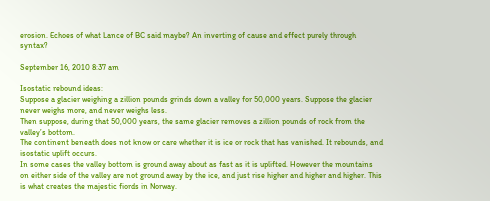erosion. Echoes of what Lance of BC said maybe? An inverting of cause and effect purely through syntax?

September 16, 2010 8:37 am

Isostatic rebound ideas:
Suppose a glacier weighing a zillion pounds grinds down a valley for 50,000 years. Suppose the glacier never weighs more, and never weighs less.
Then suppose, during that 50,000 years, the same glacier removes a zillion pounds of rock from the valley’s bottom.
The continent beneath does not know or care whether it is ice or rock that has vanished. It rebounds, and isostatic uplift occurs.
In some cases the valley bottom is ground away about as fast as it is uplifted. However the mountains on either side of the valley are not ground away by the ice, and just rise higher and higher and higher. This is what creates the majestic fiords in Norway.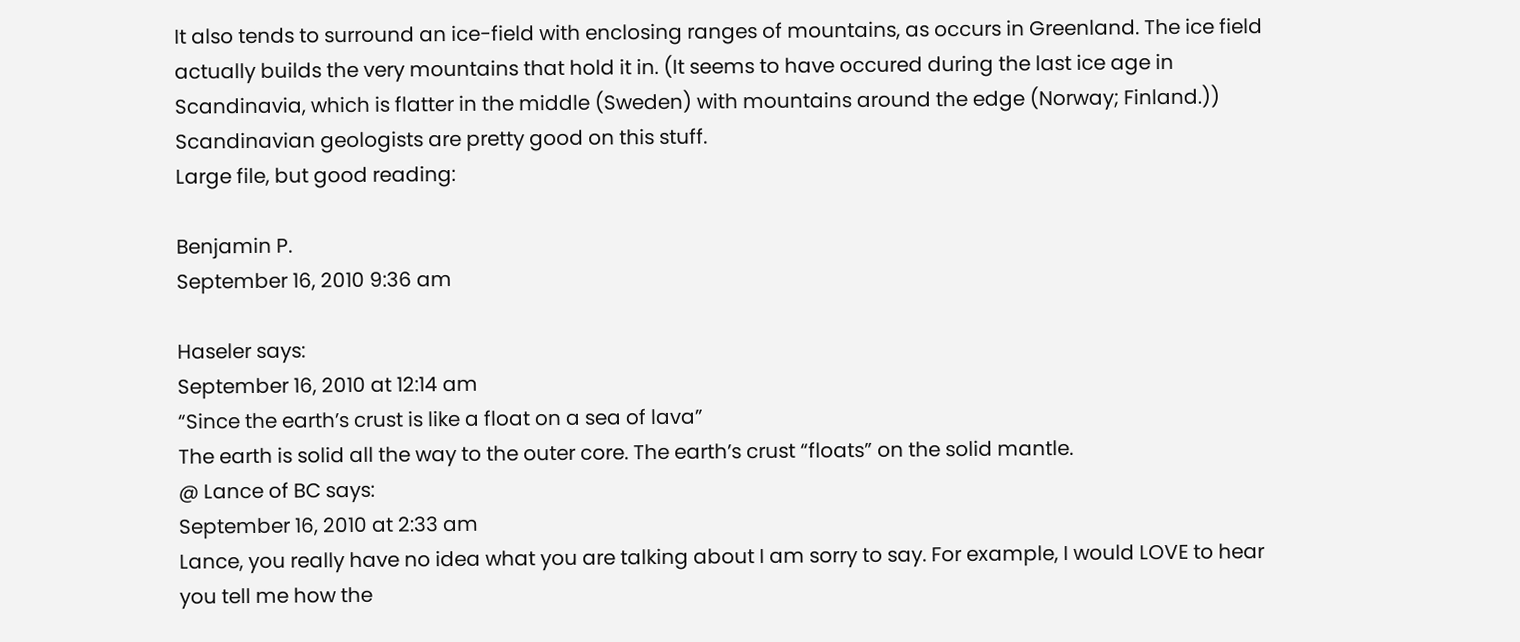It also tends to surround an ice-field with enclosing ranges of mountains, as occurs in Greenland. The ice field actually builds the very mountains that hold it in. (It seems to have occured during the last ice age in Scandinavia, which is flatter in the middle (Sweden) with mountains around the edge (Norway; Finland.))
Scandinavian geologists are pretty good on this stuff.
Large file, but good reading:

Benjamin P.
September 16, 2010 9:36 am

Haseler says:
September 16, 2010 at 12:14 am
“Since the earth’s crust is like a float on a sea of lava”
The earth is solid all the way to the outer core. The earth’s crust “floats” on the solid mantle.
@ Lance of BC says:
September 16, 2010 at 2:33 am
Lance, you really have no idea what you are talking about I am sorry to say. For example, I would LOVE to hear you tell me how the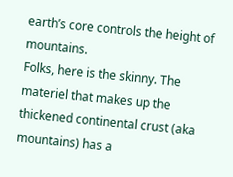earth’s core controls the height of mountains.
Folks, here is the skinny. The materiel that makes up the thickened continental crust (aka mountains) has a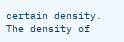certain density. The density of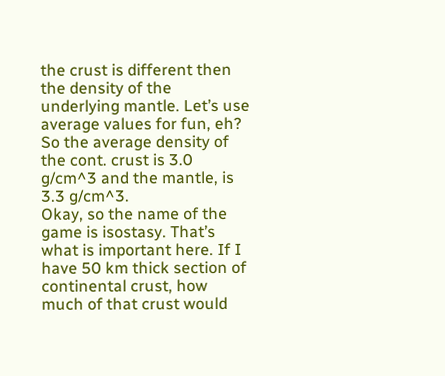the crust is different then the density of the underlying mantle. Let’s use average values for fun, eh? So the average density of the cont. crust is 3.0 g/cm^3 and the mantle, is 3.3 g/cm^3.
Okay, so the name of the game is isostasy. That’s what is important here. If I have 50 km thick section of continental crust, how much of that crust would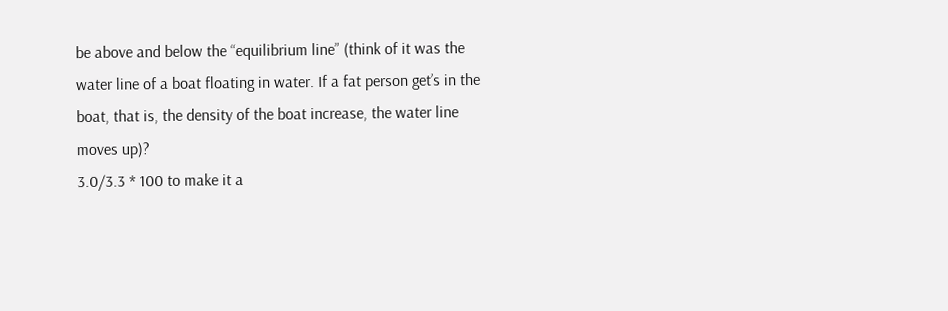be above and below the “equilibrium line” (think of it was the water line of a boat floating in water. If a fat person get’s in the boat, that is, the density of the boat increase, the water line moves up)?
3.0/3.3 * 100 to make it a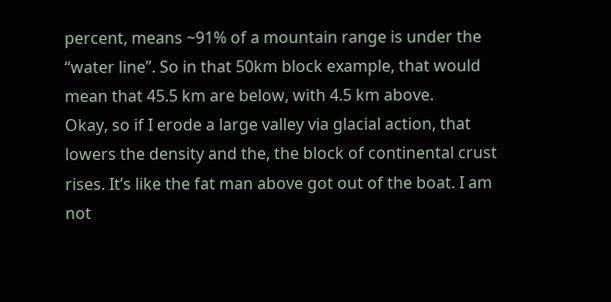percent, means ~91% of a mountain range is under the “water line”. So in that 50km block example, that would mean that 45.5 km are below, with 4.5 km above.
Okay, so if I erode a large valley via glacial action, that lowers the density and the, the block of continental crust rises. It’s like the fat man above got out of the boat. I am not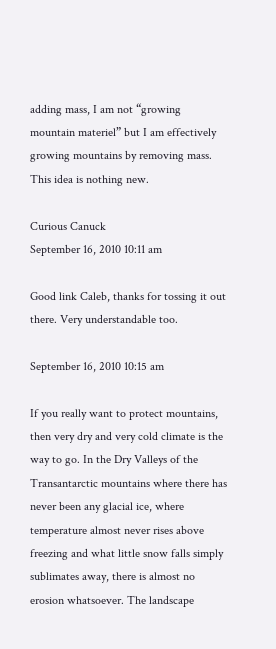adding mass, I am not “growing mountain materiel” but I am effectively growing mountains by removing mass.
This idea is nothing new.

Curious Canuck
September 16, 2010 10:11 am

Good link Caleb, thanks for tossing it out there. Very understandable too.

September 16, 2010 10:15 am

If you really want to protect mountains, then very dry and very cold climate is the way to go. In the Dry Valleys of the Transantarctic mountains where there has never been any glacial ice, where temperature almost never rises above freezing and what little snow falls simply sublimates away, there is almost no erosion whatsoever. The landscape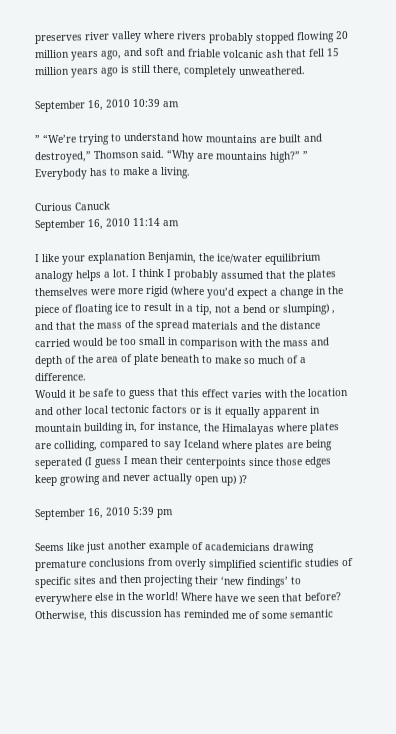preserves river valley where rivers probably stopped flowing 20 million years ago, and soft and friable volcanic ash that fell 15 million years ago is still there, completely unweathered.

September 16, 2010 10:39 am

” “We’re trying to understand how mountains are built and destroyed,” Thomson said. “Why are mountains high?” ”
Everybody has to make a living.

Curious Canuck
September 16, 2010 11:14 am

I like your explanation Benjamin, the ice/water equilibrium analogy helps a lot. I think I probably assumed that the plates themselves were more rigid (where you’d expect a change in the piece of floating ice to result in a tip, not a bend or slumping) , and that the mass of the spread materials and the distance carried would be too small in comparison with the mass and depth of the area of plate beneath to make so much of a difference.
Would it be safe to guess that this effect varies with the location and other local tectonic factors or is it equally apparent in mountain building in, for instance, the Himalayas where plates are colliding, compared to say Iceland where plates are being seperated (I guess I mean their centerpoints since those edges keep growing and never actually open up) )?

September 16, 2010 5:39 pm

Seems like just another example of academicians drawing premature conclusions from overly simplified scientific studies of specific sites and then projecting their ‘new findings’ to everywhere else in the world! Where have we seen that before?
Otherwise, this discussion has reminded me of some semantic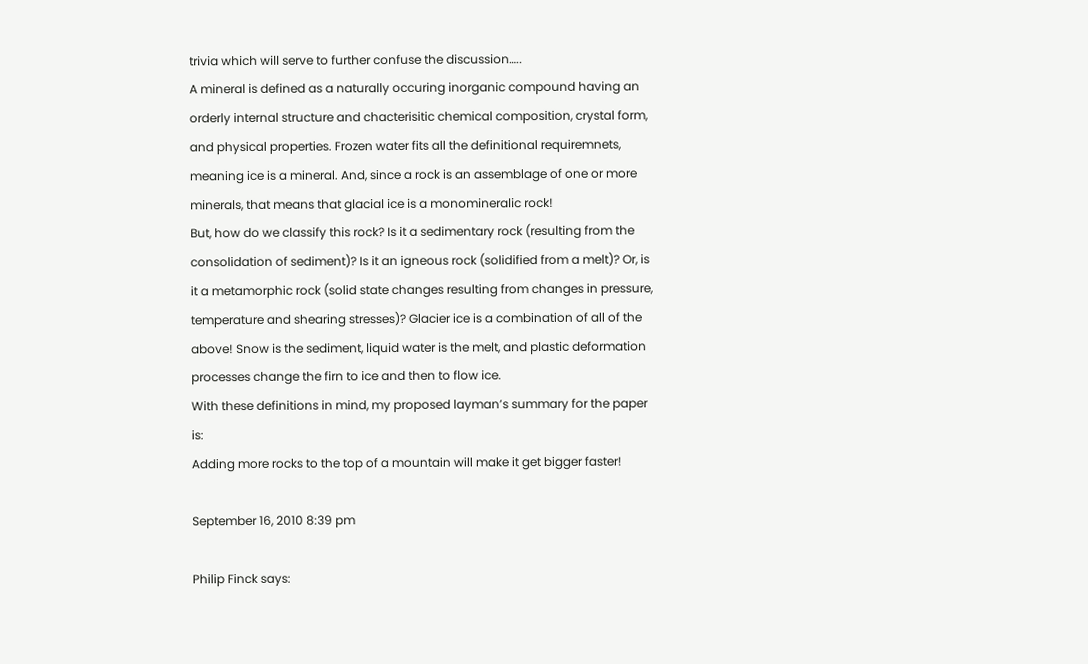trivia which will serve to further confuse the discussion…..
A mineral is defined as a naturally occuring inorganic compound having an orderly internal structure and chacterisitic chemical composition, crystal form, and physical properties. Frozen water fits all the definitional requiremnets, meaning ice is a mineral. And, since a rock is an assemblage of one or more minerals, that means that glacial ice is a monomineralic rock!
But, how do we classify this rock? Is it a sedimentary rock (resulting from the consolidation of sediment)? Is it an igneous rock (solidified from a melt)? Or, is it a metamorphic rock (solid state changes resulting from changes in pressure, temperature and shearing stresses)? Glacier ice is a combination of all of the above! Snow is the sediment, liquid water is the melt, and plastic deformation processes change the firn to ice and then to flow ice.
With these definitions in mind, my proposed layman’s summary for the paper is:
Adding more rocks to the top of a mountain will make it get bigger faster!

September 16, 2010 8:39 pm

Philip Finck says: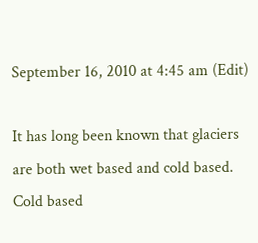September 16, 2010 at 4:45 am (Edit)

It has long been known that glaciers are both wet based and cold based. Cold based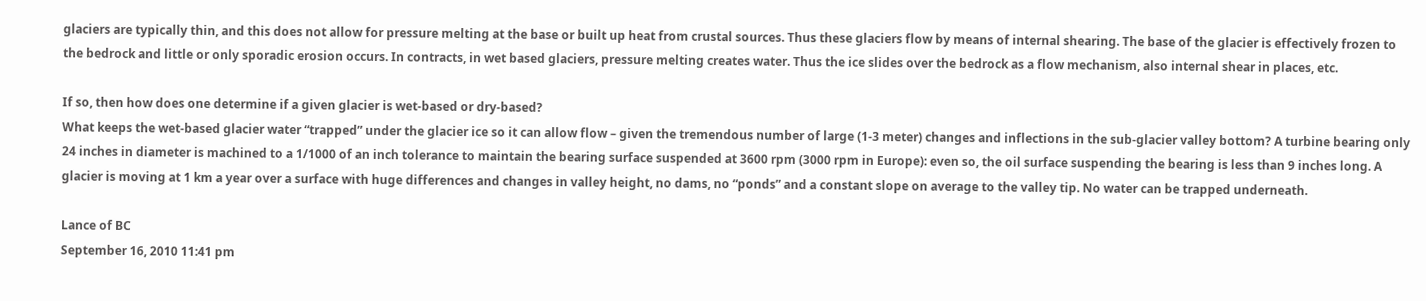glaciers are typically thin, and this does not allow for pressure melting at the base or built up heat from crustal sources. Thus these glaciers flow by means of internal shearing. The base of the glacier is effectively frozen to the bedrock and little or only sporadic erosion occurs. In contracts, in wet based glaciers, pressure melting creates water. Thus the ice slides over the bedrock as a flow mechanism, also internal shear in places, etc.

If so, then how does one determine if a given glacier is wet-based or dry-based?
What keeps the wet-based glacier water “trapped” under the glacier ice so it can allow flow – given the tremendous number of large (1-3 meter) changes and inflections in the sub-glacier valley bottom? A turbine bearing only 24 inches in diameter is machined to a 1/1000 of an inch tolerance to maintain the bearing surface suspended at 3600 rpm (3000 rpm in Europe): even so, the oil surface suspending the bearing is less than 9 inches long. A glacier is moving at 1 km a year over a surface with huge differences and changes in valley height, no dams, no “ponds” and a constant slope on average to the valley tip. No water can be trapped underneath.

Lance of BC
September 16, 2010 11:41 pm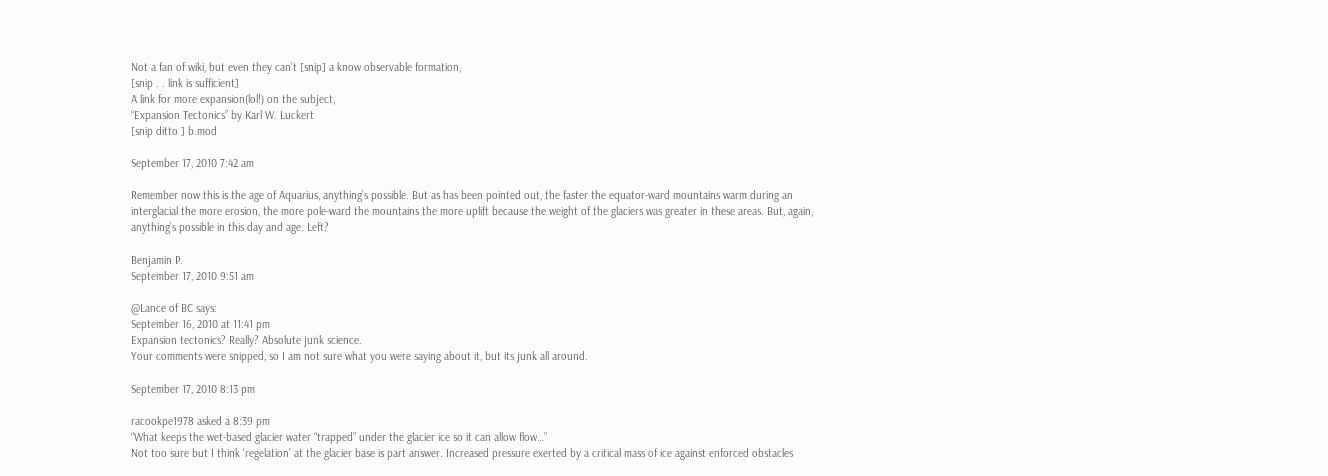Not a fan of wiki, but even they can’t [snip] a know observable formation,
[snip . . link is sufficient]
A link for more expansion(lol!) on the subject,
“Expansion Tectonics” by Karl W. Luckert
[snip ditto ] b.mod

September 17, 2010 7:42 am

Remember now this is the age of Aquarius, anything’s possible. But as has been pointed out, the faster the equator-ward mountains warm during an interglacial the more erosion, the more pole-ward the mountains the more uplift because the weight of the glaciers was greater in these areas. But, again, anything’s possible in this day and age. Left?

Benjamin P.
September 17, 2010 9:51 am

@Lance of BC says:
September 16, 2010 at 11:41 pm
Expansion tectonics? Really? Absolute junk science.
Your comments were snipped, so I am not sure what you were saying about it, but its junk all around.

September 17, 2010 8:13 pm

racookpe1978 asked a 8:39 pm
“What keeps the wet-based glacier water “trapped” under the glacier ice so it can allow flow…”
Not too sure but I think ‘regelation’ at the glacier base is part answer. Increased pressure exerted by a critical mass of ice against enforced obstacles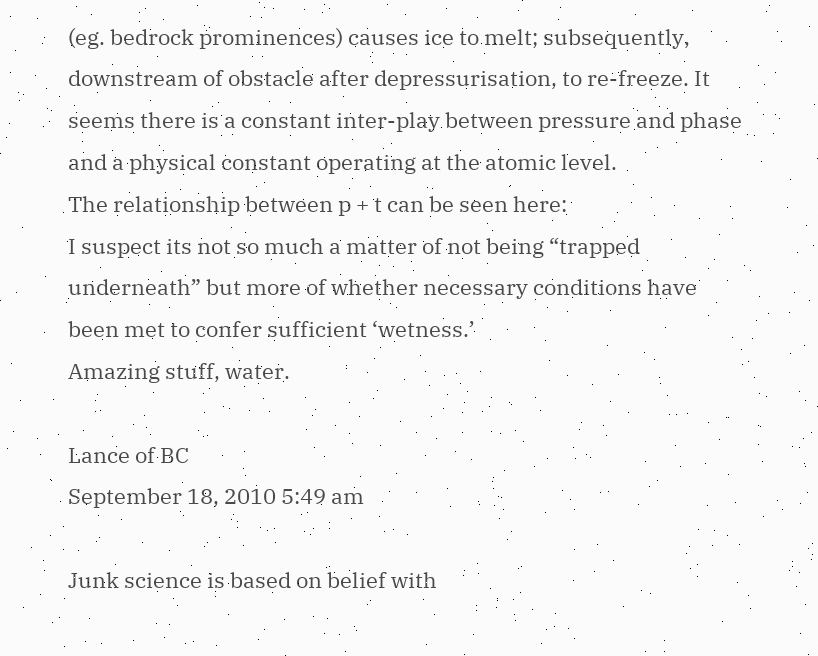(eg. bedrock prominences) causes ice to melt; subsequently, downstream of obstacle after depressurisation, to re-freeze. It seems there is a constant inter-play between pressure and phase and a physical constant operating at the atomic level.
The relationship between p + t can be seen here:
I suspect its not so much a matter of not being “trapped underneath” but more of whether necessary conditions have been met to confer sufficient ‘wetness.’
Amazing stuff, water.

Lance of BC
September 18, 2010 5:49 am

Junk science is based on belief with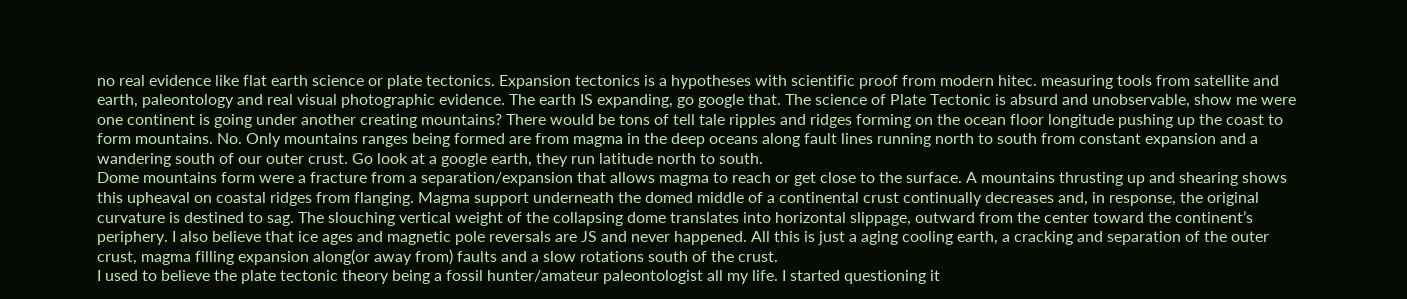no real evidence like flat earth science or plate tectonics. Expansion tectonics is a hypotheses with scientific proof from modern hitec. measuring tools from satellite and earth, paleontology and real visual photographic evidence. The earth IS expanding, go google that. The science of Plate Tectonic is absurd and unobservable, show me were one continent is going under another creating mountains? There would be tons of tell tale ripples and ridges forming on the ocean floor longitude pushing up the coast to form mountains. No. Only mountains ranges being formed are from magma in the deep oceans along fault lines running north to south from constant expansion and a wandering south of our outer crust. Go look at a google earth, they run latitude north to south.
Dome mountains form were a fracture from a separation/expansion that allows magma to reach or get close to the surface. A mountains thrusting up and shearing shows this upheaval on coastal ridges from flanging. Magma support underneath the domed middle of a continental crust continually decreases and, in response, the original curvature is destined to sag. The slouching vertical weight of the collapsing dome translates into horizontal slippage, outward from the center toward the continent’s periphery. I also believe that ice ages and magnetic pole reversals are JS and never happened. All this is just a aging cooling earth, a cracking and separation of the outer crust, magma filling expansion along(or away from) faults and a slow rotations south of the crust.
I used to believe the plate tectonic theory being a fossil hunter/amateur paleontologist all my life. I started questioning it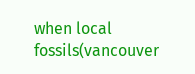when local fossils(vancouver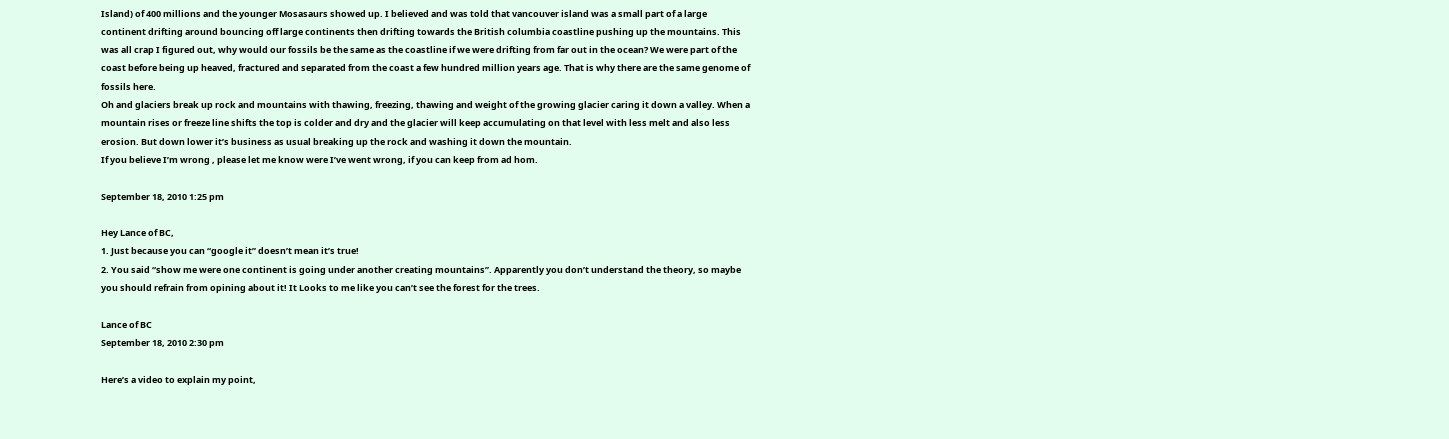Island) of 400 millions and the younger Mosasaurs showed up. I believed and was told that vancouver island was a small part of a large continent drifting around bouncing off large continents then drifting towards the British columbia coastline pushing up the mountains. This was all crap I figured out, why would our fossils be the same as the coastline if we were drifting from far out in the ocean? We were part of the coast before being up heaved, fractured and separated from the coast a few hundred million years age. That is why there are the same genome of fossils here.
Oh and glaciers break up rock and mountains with thawing, freezing, thawing and weight of the growing glacier caring it down a valley. When a mountain rises or freeze line shifts the top is colder and dry and the glacier will keep accumulating on that level with less melt and also less erosion. But down lower it’s business as usual breaking up the rock and washing it down the mountain.
If you believe I’m wrong , please let me know were I’ve went wrong, if you can keep from ad hom.

September 18, 2010 1:25 pm

Hey Lance of BC,
1. Just because you can “google it” doesn’t mean it’s true!
2. You said “show me were one continent is going under another creating mountains”. Apparently you don’t understand the theory, so maybe you should refrain from opining about it! It Looks to me like you can’t see the forest for the trees.

Lance of BC
September 18, 2010 2:30 pm

Here’s a video to explain my point,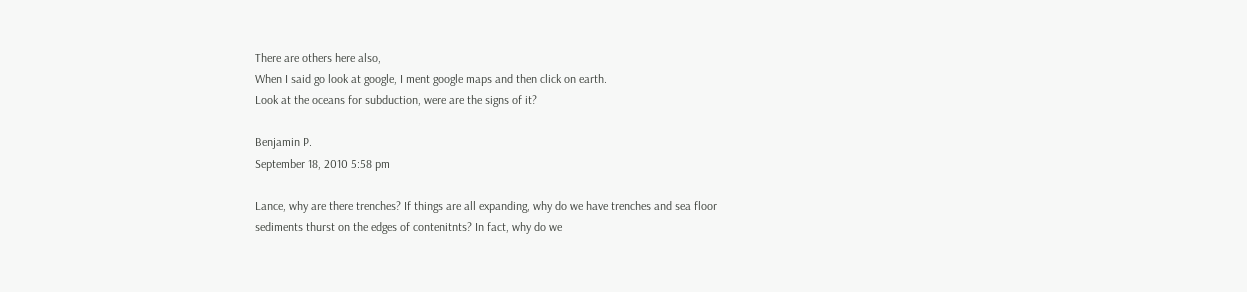There are others here also,
When I said go look at google, I ment google maps and then click on earth.
Look at the oceans for subduction, were are the signs of it?

Benjamin P.
September 18, 2010 5:58 pm

Lance, why are there trenches? If things are all expanding, why do we have trenches and sea floor sediments thurst on the edges of contenitnts? In fact, why do we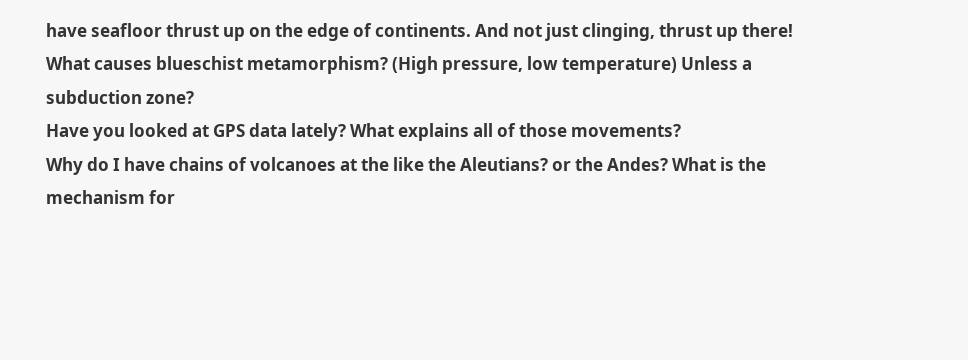have seafloor thrust up on the edge of continents. And not just clinging, thrust up there!
What causes blueschist metamorphism? (High pressure, low temperature) Unless a subduction zone?
Have you looked at GPS data lately? What explains all of those movements?
Why do I have chains of volcanoes at the like the Aleutians? or the Andes? What is the mechanism for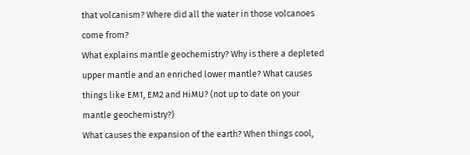that volcanism? Where did all the water in those volcanoes come from?
What explains mantle geochemistry? Why is there a depleted upper mantle and an enriched lower mantle? What causes things like EM1, EM2 and HiMU? (not up to date on your mantle geochemistry?)
What causes the expansion of the earth? When things cool,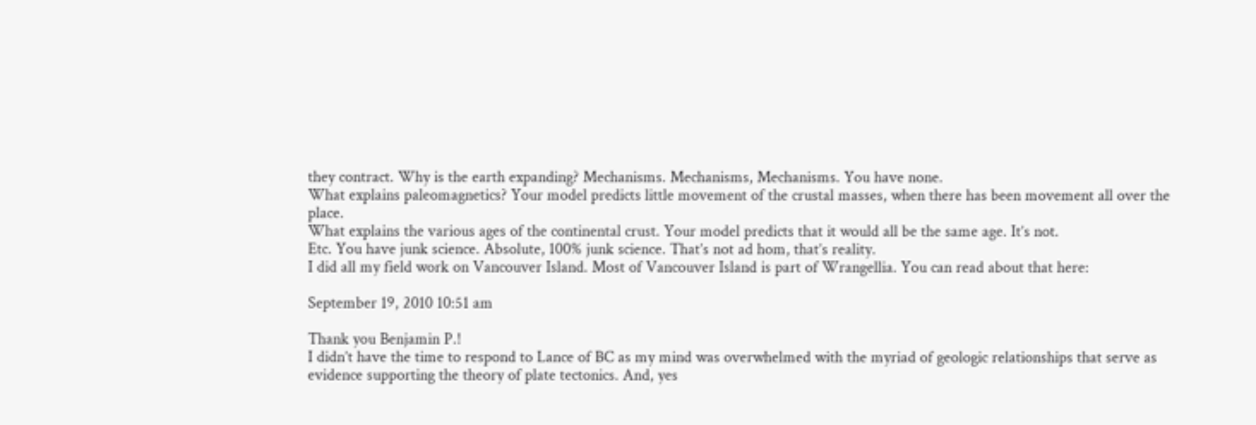they contract. Why is the earth expanding? Mechanisms. Mechanisms, Mechanisms. You have none.
What explains paleomagnetics? Your model predicts little movement of the crustal masses, when there has been movement all over the place.
What explains the various ages of the continental crust. Your model predicts that it would all be the same age. It’s not.
Etc. You have junk science. Absolute, 100% junk science. That’s not ad hom, that’s reality.
I did all my field work on Vancouver Island. Most of Vancouver Island is part of Wrangellia. You can read about that here:

September 19, 2010 10:51 am

Thank you Benjamin P.!
I didn’t have the time to respond to Lance of BC as my mind was overwhelmed with the myriad of geologic relationships that serve as evidence supporting the theory of plate tectonics. And, yes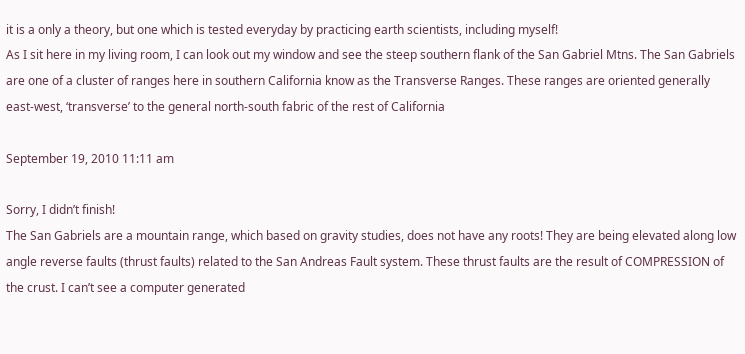it is a only a theory, but one which is tested everyday by practicing earth scientists, including myself!
As I sit here in my living room, I can look out my window and see the steep southern flank of the San Gabriel Mtns. The San Gabriels are one of a cluster of ranges here in southern California know as the Transverse Ranges. These ranges are oriented generally east-west, ‘transverse’ to the general north-south fabric of the rest of California

September 19, 2010 11:11 am

Sorry, I didn’t finish!
The San Gabriels are a mountain range, which based on gravity studies, does not have any roots! They are being elevated along low angle reverse faults (thrust faults) related to the San Andreas Fault system. These thrust faults are the result of COMPRESSION of the crust. I can’t see a computer generated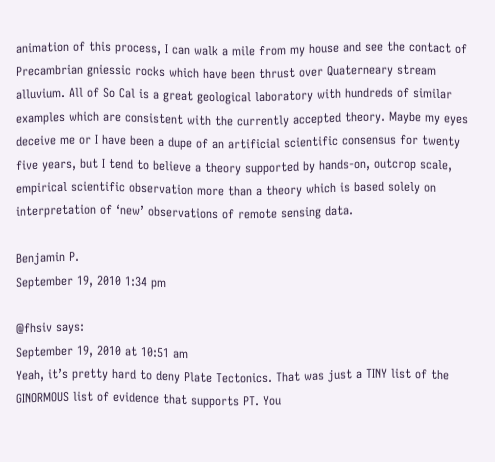animation of this process, I can walk a mile from my house and see the contact of Precambrian gniessic rocks which have been thrust over Quaterneary stream alluvium. All of So Cal is a great geological laboratory with hundreds of similar examples which are consistent with the currently accepted theory. Maybe my eyes deceive me or I have been a dupe of an artificial scientific consensus for twenty five years, but I tend to believe a theory supported by hands-on, outcrop scale, empirical scientific observation more than a theory which is based solely on interpretation of ‘new’ observations of remote sensing data.

Benjamin P.
September 19, 2010 1:34 pm

@fhsiv says:
September 19, 2010 at 10:51 am
Yeah, it’s pretty hard to deny Plate Tectonics. That was just a TINY list of the GINORMOUS list of evidence that supports PT. You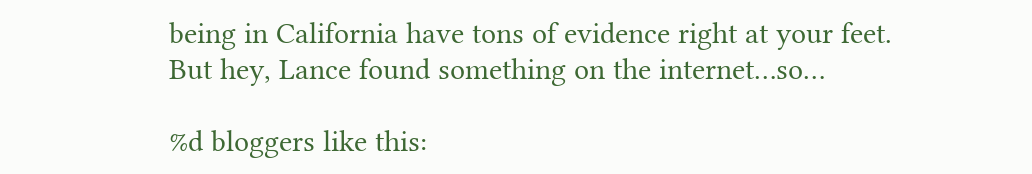being in California have tons of evidence right at your feet.
But hey, Lance found something on the internet…so…

%d bloggers like this: